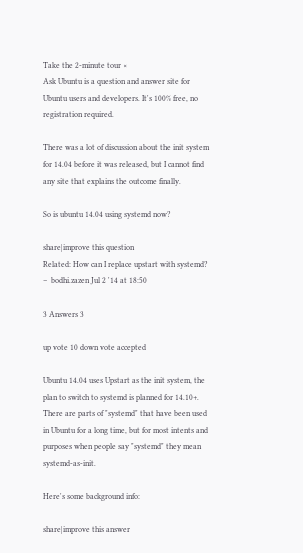Take the 2-minute tour ×
Ask Ubuntu is a question and answer site for Ubuntu users and developers. It's 100% free, no registration required.

There was a lot of discussion about the init system for 14.04 before it was released, but I cannot find any site that explains the outcome finally.

So is ubuntu 14.04 using systemd now?

share|improve this question
Related: How can I replace upstart with systemd? –  bodhi.zazen Jul 2 '14 at 18:50

3 Answers 3

up vote 10 down vote accepted

Ubuntu 14.04 uses Upstart as the init system, the plan to switch to systemd is planned for 14.10+. There are parts of "systemd" that have been used in Ubuntu for a long time, but for most intents and purposes when people say "systemd" they mean systemd-as-init.

Here's some background info:

share|improve this answer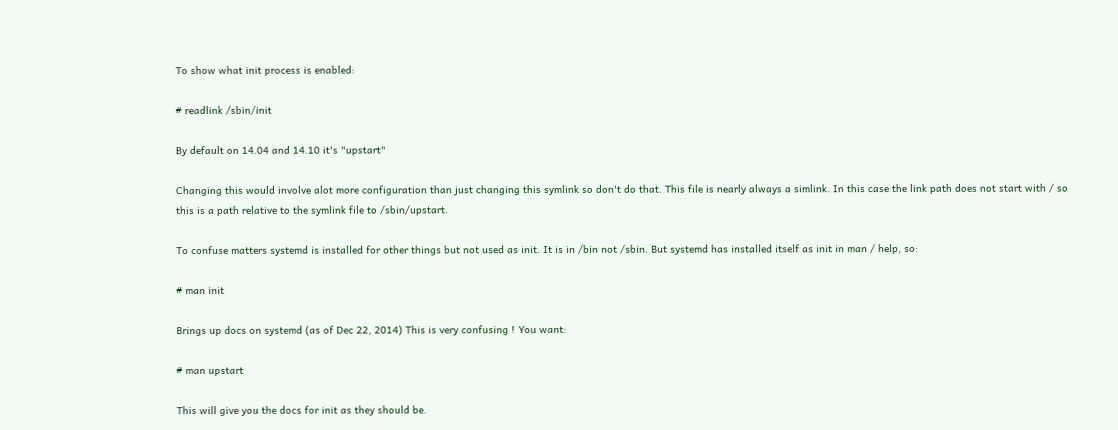To show what init process is enabled:

# readlink /sbin/init

By default on 14.04 and 14.10 it's "upstart"

Changing this would involve alot more configuration than just changing this symlink so don't do that. This file is nearly always a simlink. In this case the link path does not start with / so this is a path relative to the symlink file to /sbin/upstart.

To confuse matters systemd is installed for other things but not used as init. It is in /bin not /sbin. But systemd has installed itself as init in man / help, so:

# man init

Brings up docs on systemd (as of Dec 22, 2014) This is very confusing ! You want:

# man upstart

This will give you the docs for init as they should be.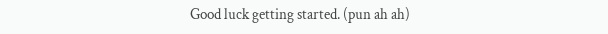Good luck getting started. (pun ah ah)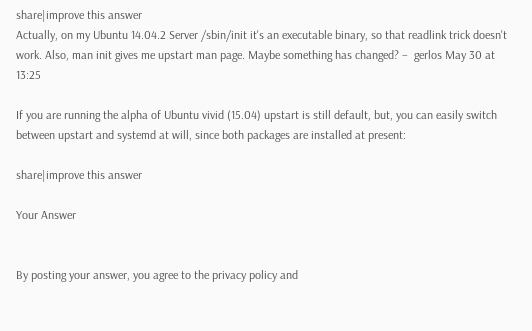share|improve this answer
Actually, on my Ubuntu 14.04.2 Server /sbin/init it's an executable binary, so that readlink trick doesn't work. Also, man init gives me upstart man page. Maybe something has changed? –  gerlos May 30 at 13:25

If you are running the alpha of Ubuntu vivid (15.04) upstart is still default, but, you can easily switch between upstart and systemd at will, since both packages are installed at present:

share|improve this answer

Your Answer


By posting your answer, you agree to the privacy policy and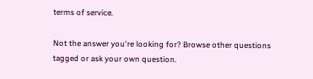terms of service.

Not the answer you're looking for? Browse other questions tagged or ask your own question.